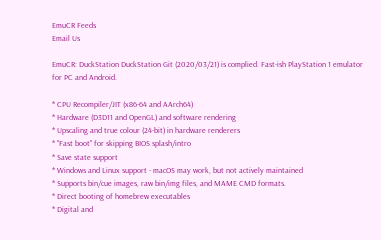EmuCR Feeds
Email Us

EmuCR: DuckStation DuckStation Git (2020/03/21) is complied. Fast-ish PlayStation 1 emulator for PC and Android.

* CPU Recompiler/JIT (x86-64 and AArch64)
* Hardware (D3D11 and OpenGL) and software rendering
* Upscaling and true colour (24-bit) in hardware renderers
* "Fast boot" for skipping BIOS splash/intro
* Save state support
* Windows and Linux support - macOS may work, but not actively maintained
* Supports bin/cue images, raw bin/img files, and MAME CMD formats.
* Direct booting of homebrew executables
* Digital and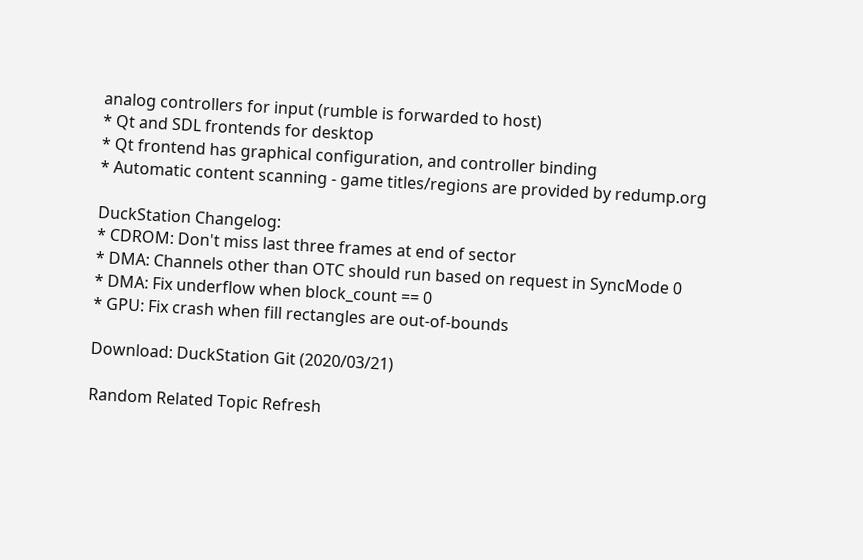analog controllers for input (rumble is forwarded to host)
* Qt and SDL frontends for desktop
* Qt frontend has graphical configuration, and controller binding
* Automatic content scanning - game titles/regions are provided by redump.org

DuckStation Changelog:
* CDROM: Don't miss last three frames at end of sector
* DMA: Channels other than OTC should run based on request in SyncMode 0
* DMA: Fix underflow when block_count == 0
* GPU: Fix crash when fill rectangles are out-of-bounds

Download: DuckStation Git (2020/03/21)

Random Related Topic Refresh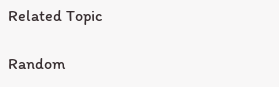Related Topic

Random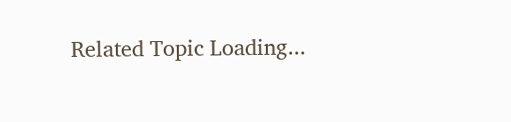Related Topic Loading...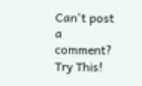Can't post a comment? Try This!